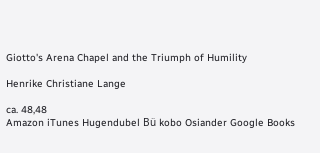Giotto's Arena Chapel and the Triumph of Humility

Henrike Christiane Lange

ca. 48,48
Amazon iTunes Hugendubel Bü kobo Osiander Google Books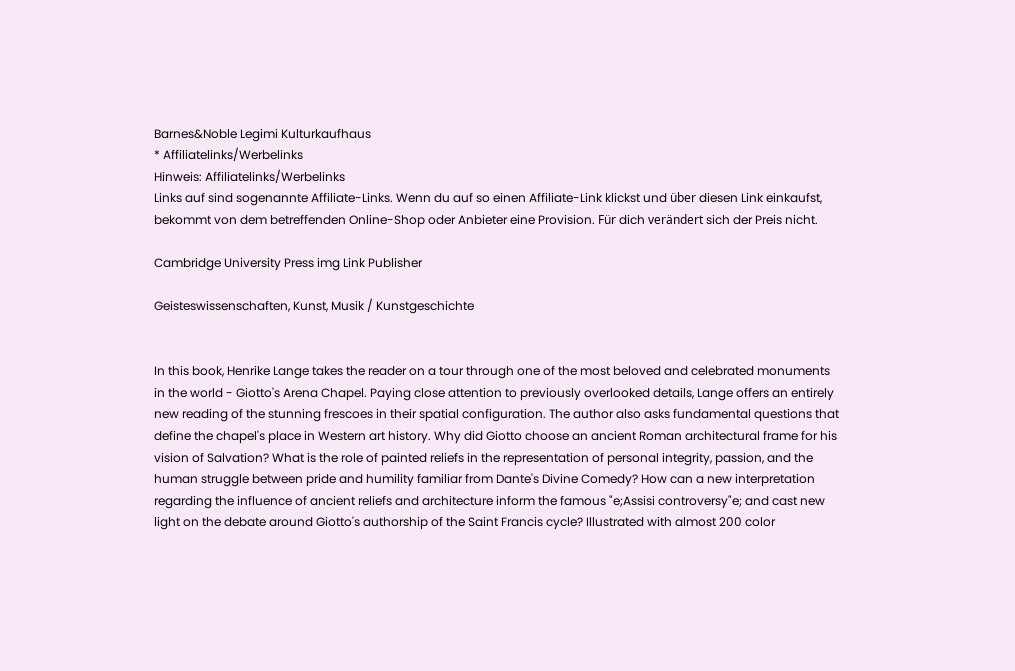Barnes&Noble Legimi Kulturkaufhaus
* Affiliatelinks/Werbelinks
Hinweis: Affiliatelinks/Werbelinks
Links auf sind sogenannte Affiliate-Links. Wenn du auf so einen Affiliate-Link klickst und über diesen Link einkaufst, bekommt von dem betreffenden Online-Shop oder Anbieter eine Provision. Für dich verändert sich der Preis nicht.

Cambridge University Press img Link Publisher

Geisteswissenschaften, Kunst, Musik / Kunstgeschichte


In this book, Henrike Lange takes the reader on a tour through one of the most beloved and celebrated monuments in the world - Giotto's Arena Chapel. Paying close attention to previously overlooked details, Lange offers an entirely new reading of the stunning frescoes in their spatial configuration. The author also asks fundamental questions that define the chapel's place in Western art history. Why did Giotto choose an ancient Roman architectural frame for his vision of Salvation? What is the role of painted reliefs in the representation of personal integrity, passion, and the human struggle between pride and humility familiar from Dante's Divine Comedy? How can a new interpretation regarding the influence of ancient reliefs and architecture inform the famous "e;Assisi controversy"e; and cast new light on the debate around Giotto's authorship of the Saint Francis cycle? Illustrated with almost 200 color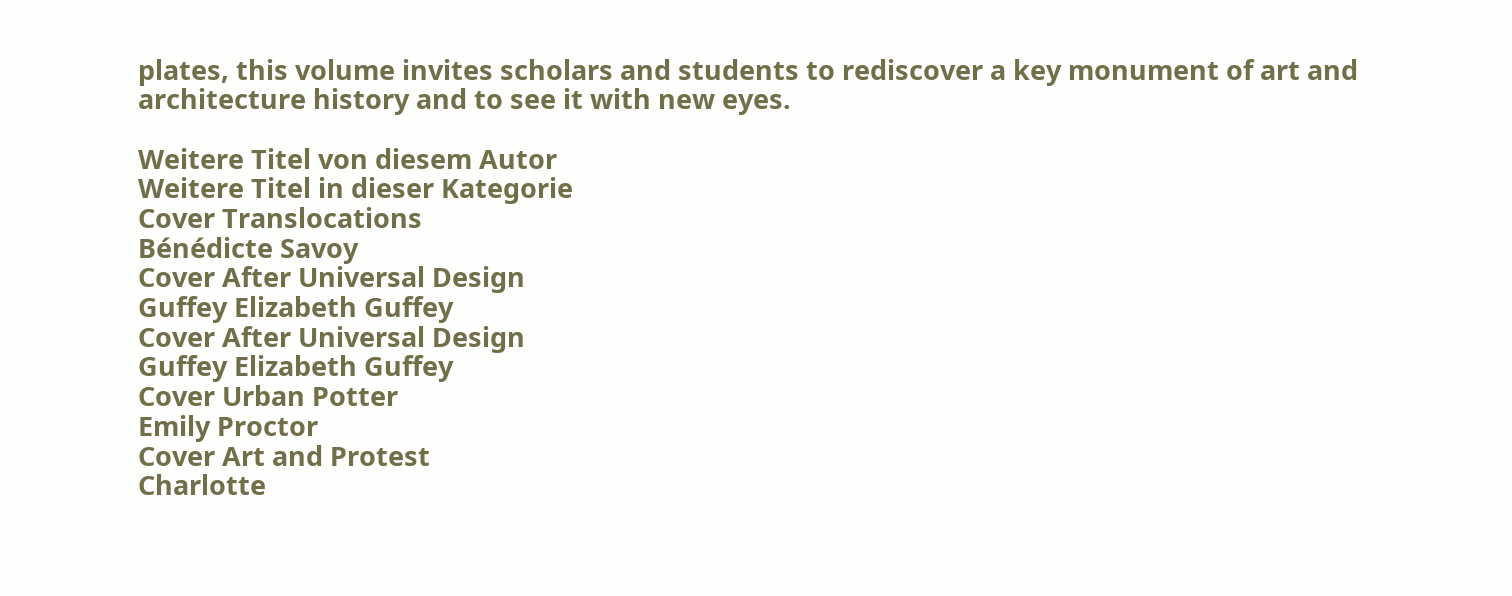plates, this volume invites scholars and students to rediscover a key monument of art and architecture history and to see it with new eyes.

Weitere Titel von diesem Autor
Weitere Titel in dieser Kategorie
Cover Translocations
Bénédicte Savoy
Cover After Universal Design
Guffey Elizabeth Guffey
Cover After Universal Design
Guffey Elizabeth Guffey
Cover Urban Potter
Emily Proctor
Cover Art and Protest
Charlotte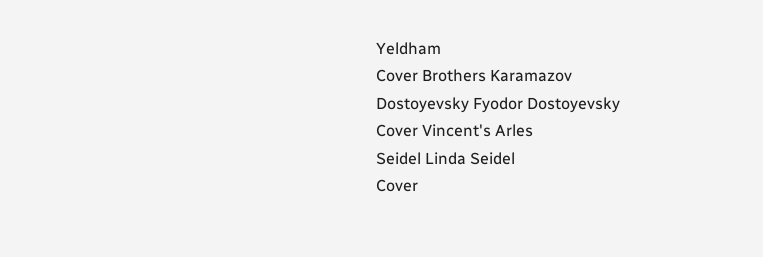Yeldham
Cover Brothers Karamazov
Dostoyevsky Fyodor Dostoyevsky
Cover Vincent's Arles
Seidel Linda Seidel
Cover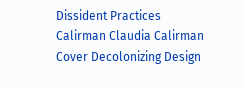Dissident Practices
Calirman Claudia Calirman
Cover Decolonizing Design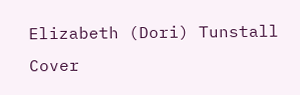Elizabeth (Dori) Tunstall
Cover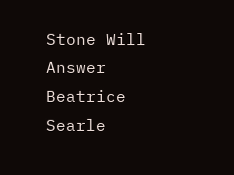Stone Will Answer
Beatrice Searle